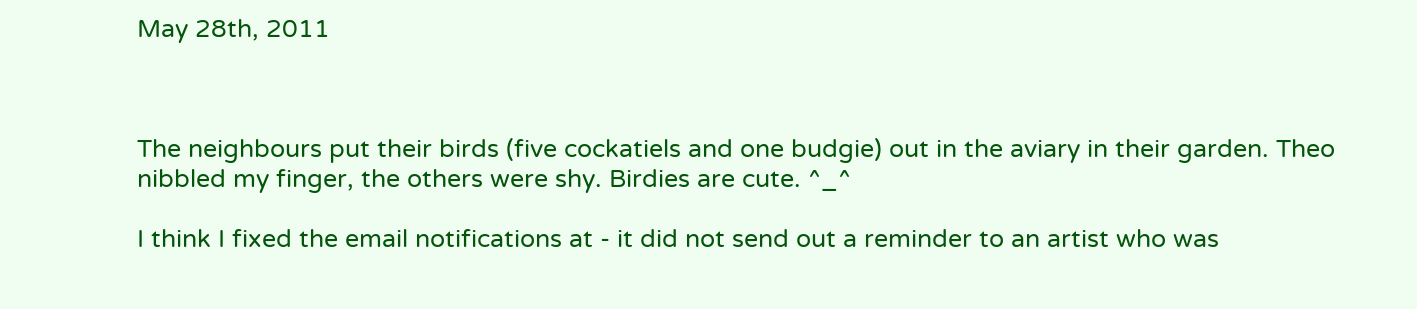May 28th, 2011



The neighbours put their birds (five cockatiels and one budgie) out in the aviary in their garden. Theo nibbled my finger, the others were shy. Birdies are cute. ^_^

I think I fixed the email notifications at - it did not send out a reminder to an artist who was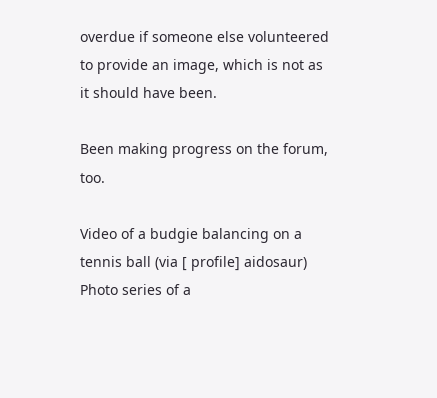overdue if someone else volunteered to provide an image, which is not as it should have been.

Been making progress on the forum, too.

Video of a budgie balancing on a tennis ball (via [ profile] aidosaur)
Photo series of a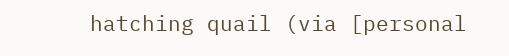hatching quail (via [personal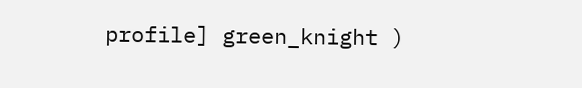profile] green_knight )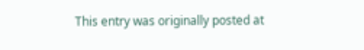This entry was originally posted at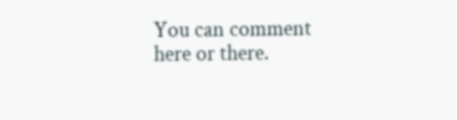You can comment here or there.